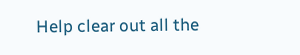Help clear out all the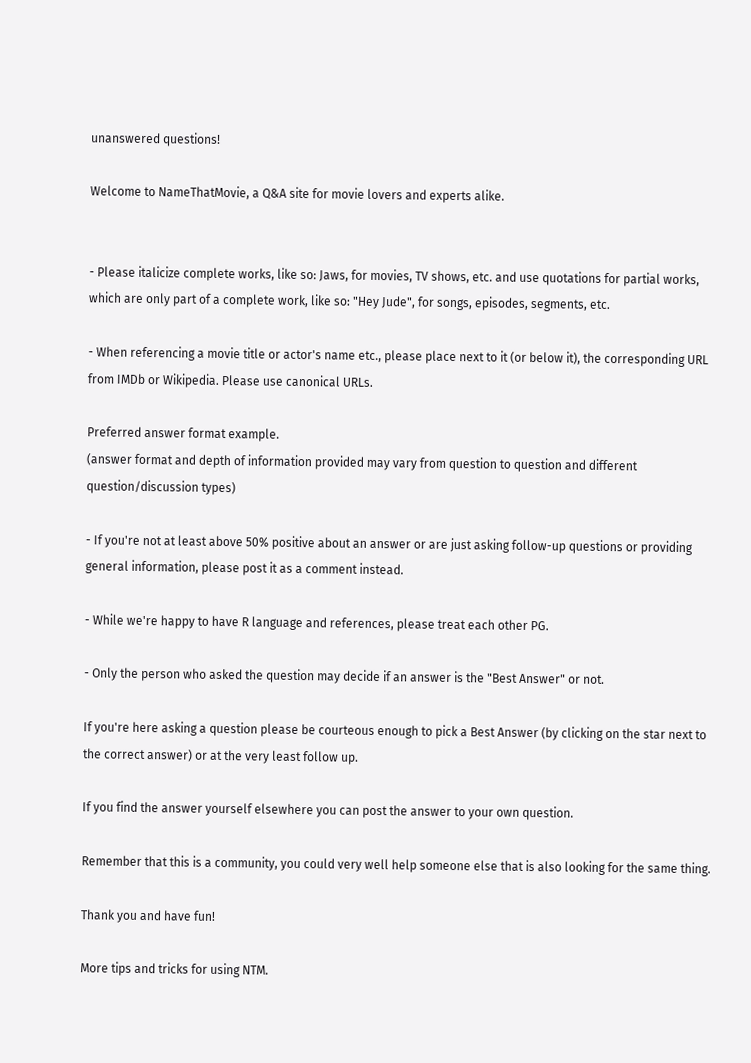unanswered questions!

Welcome to NameThatMovie, a Q&A site for movie lovers and experts alike.


- Please italicize complete works, like so: Jaws, for movies, TV shows, etc. and use quotations for partial works, which are only part of a complete work, like so: "Hey Jude", for songs, episodes, segments, etc.

- When referencing a movie title or actor's name etc., please place next to it (or below it), the corresponding URL from IMDb or Wikipedia. Please use canonical URLs.

Preferred answer format example.
(answer format and depth of information provided may vary from question to question and different question/discussion types)

- If you're not at least above 50% positive about an answer or are just asking follow-up questions or providing general information, please post it as a comment instead.

- While we're happy to have R language and references, please treat each other PG.

- Only the person who asked the question may decide if an answer is the "Best Answer" or not.

If you're here asking a question please be courteous enough to pick a Best Answer (by clicking on the star next to the correct answer) or at the very least follow up.

If you find the answer yourself elsewhere you can post the answer to your own question.

Remember that this is a community, you could very well help someone else that is also looking for the same thing.

Thank you and have fun!

More tips and tricks for using NTM.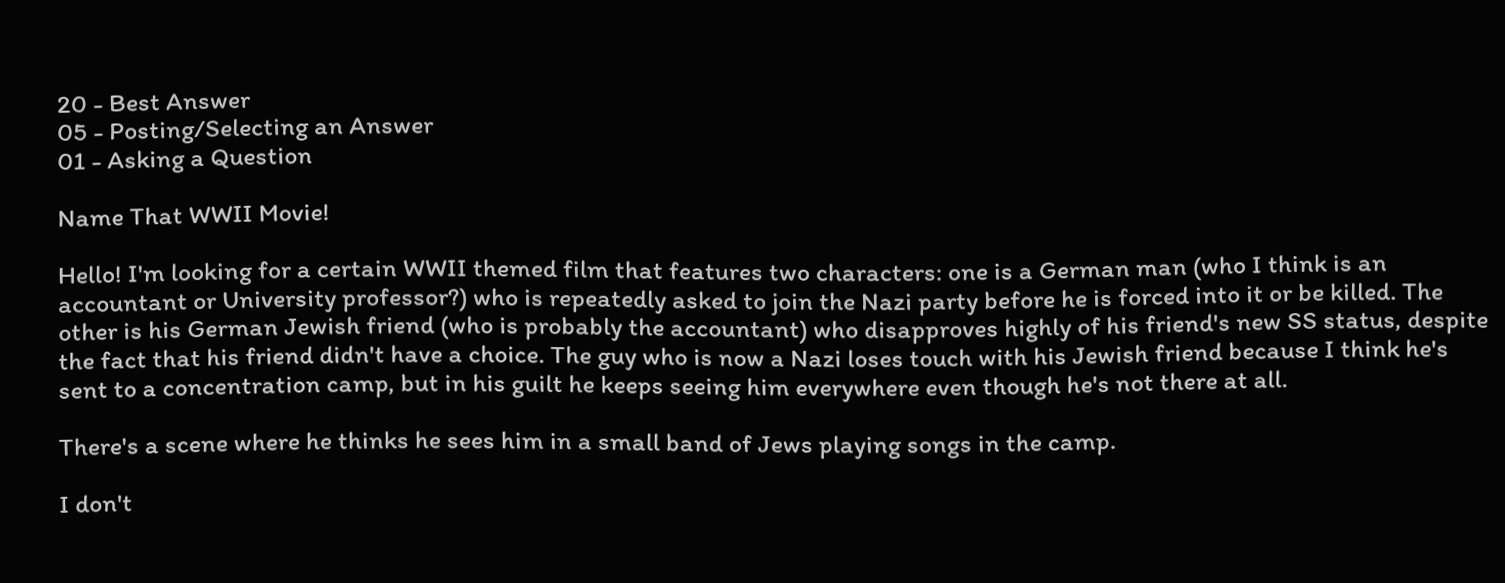20 - Best Answer
05 - Posting/Selecting an Answer
01 - Asking a Question

Name That WWII Movie!

Hello! I'm looking for a certain WWII themed film that features two characters: one is a German man (who I think is an accountant or University professor?) who is repeatedly asked to join the Nazi party before he is forced into it or be killed. The other is his German Jewish friend (who is probably the accountant) who disapproves highly of his friend's new SS status, despite the fact that his friend didn't have a choice. The guy who is now a Nazi loses touch with his Jewish friend because I think he's sent to a concentration camp, but in his guilt he keeps seeing him everywhere even though he's not there at all.

There's a scene where he thinks he sees him in a small band of Jews playing songs in the camp.

I don't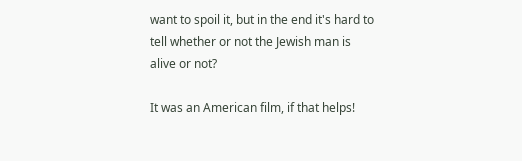want to spoil it, but in the end it's hard to tell whether or not the Jewish man is alive or not?

It was an American film, if that helps!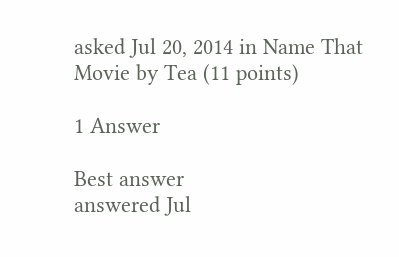asked Jul 20, 2014 in Name That Movie by Tea (11 points)

1 Answer

Best answer
answered Jul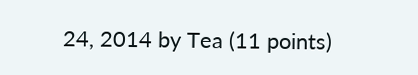24, 2014 by Tea (11 points)